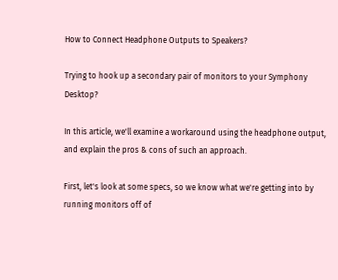How to Connect Headphone Outputs to Speakers?

Trying to hook up a secondary pair of monitors to your Symphony Desktop?

In this article, we'll examine a workaround using the headphone output, and explain the pros & cons of such an approach.

First, let's look at some specs, so we know what we're getting into by running monitors off of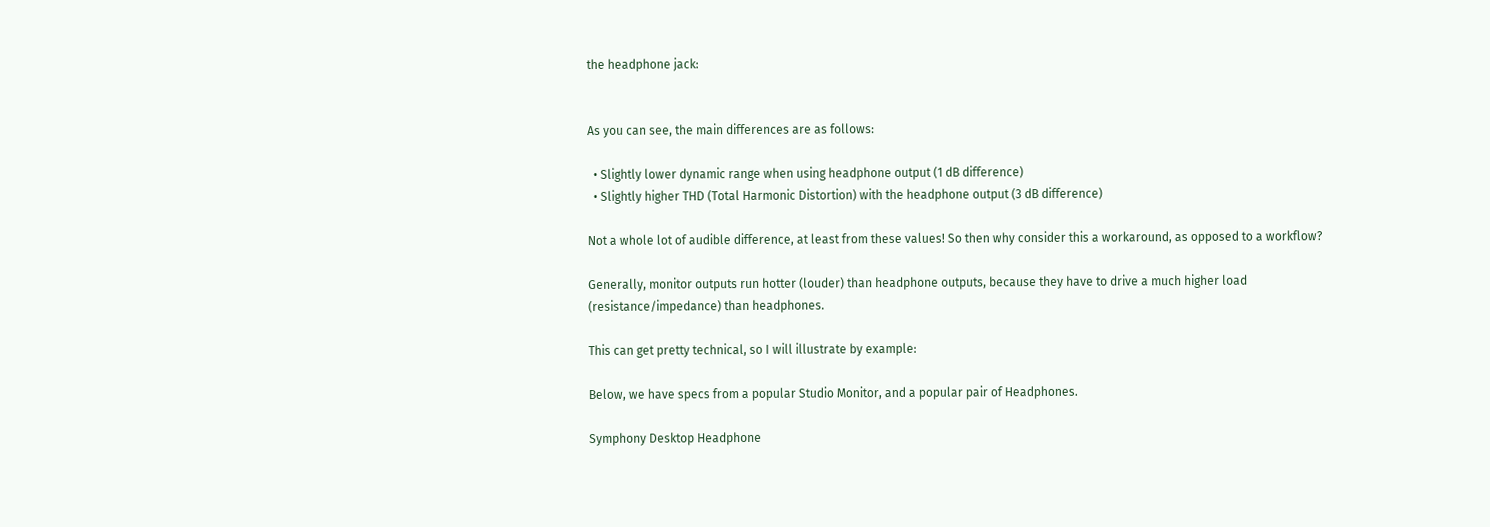the headphone jack:


As you can see, the main differences are as follows:

  • Slightly lower dynamic range when using headphone output (1 dB difference)
  • Slightly higher THD (Total Harmonic Distortion) with the headphone output (3 dB difference)

Not a whole lot of audible difference, at least from these values! So then why consider this a workaround, as opposed to a workflow?

Generally, monitor outputs run hotter (louder) than headphone outputs, because they have to drive a much higher load (resistance/impedance) than headphones.

This can get pretty technical, so I will illustrate by example:

Below, we have specs from a popular Studio Monitor, and a popular pair of Headphones.

Symphony Desktop Headphone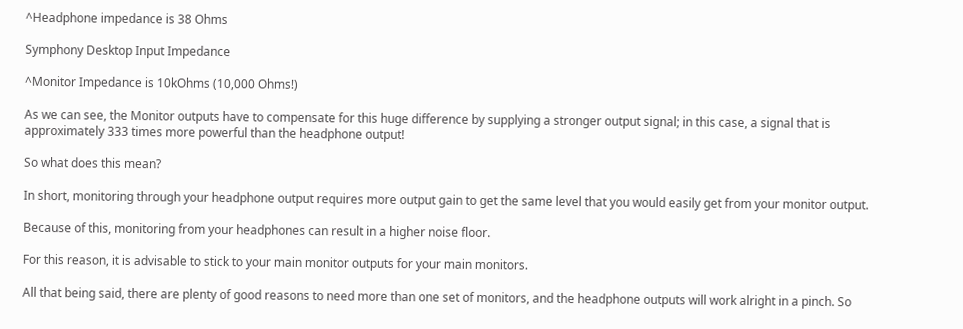^Headphone impedance is 38 Ohms

Symphony Desktop Input Impedance

^Monitor Impedance is 10kOhms (10,000 Ohms!)

As we can see, the Monitor outputs have to compensate for this huge difference by supplying a stronger output signal; in this case, a signal that is approximately 333 times more powerful than the headphone output!

So what does this mean?

In short, monitoring through your headphone output requires more output gain to get the same level that you would easily get from your monitor output.

Because of this, monitoring from your headphones can result in a higher noise floor.

For this reason, it is advisable to stick to your main monitor outputs for your main monitors.

All that being said, there are plenty of good reasons to need more than one set of monitors, and the headphone outputs will work alright in a pinch. So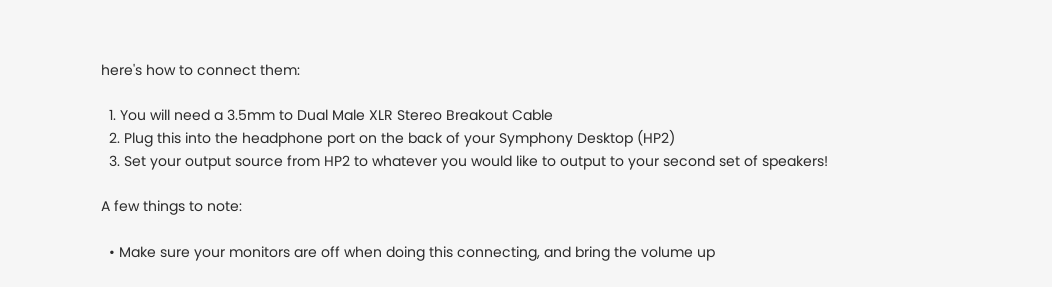here's how to connect them:

  1. You will need a 3.5mm to Dual Male XLR Stereo Breakout Cable
  2. Plug this into the headphone port on the back of your Symphony Desktop (HP2)
  3. Set your output source from HP2 to whatever you would like to output to your second set of speakers!

A few things to note:

  • Make sure your monitors are off when doing this connecting, and bring the volume up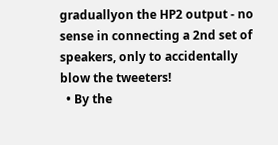graduallyon the HP2 output - no sense in connecting a 2nd set of speakers, only to accidentally blow the tweeters!
  • By the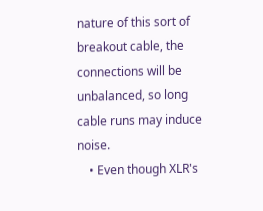nature of this sort of breakout cable, the connections will be unbalanced, so long cable runs may induce noise.
    • Even though XLR's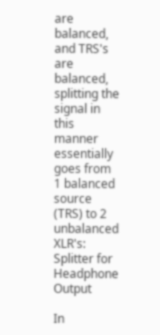are balanced, and TRS's are balanced, splitting the signal in this manner essentially goes from 1 balanced source (TRS) to 2  unbalanced XLR's:
Splitter for Headphone Output

In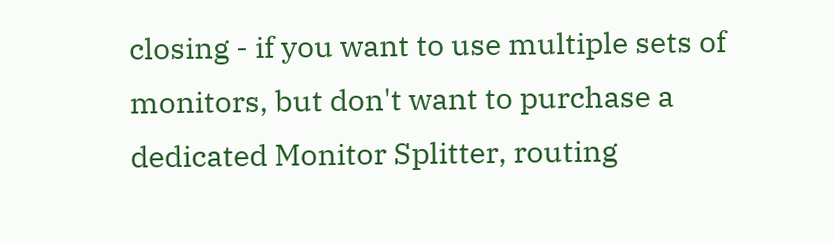closing - if you want to use multiple sets of monitors, but don't want to purchase a dedicated Monitor Splitter, routing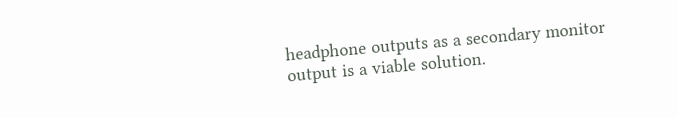headphone outputs as a secondary monitor output is a viable solution.